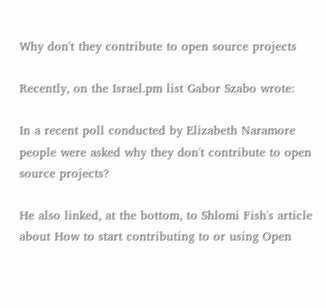Why don't they contribute to open source projects

Recently, on the Israel.pm list Gabor Szabo wrote:

In a recent poll conducted by Elizabeth Naramore people were asked why they don't contribute to open source projects?

He also linked, at the bottom, to Shlomi Fish's article about How to start contributing to or using Open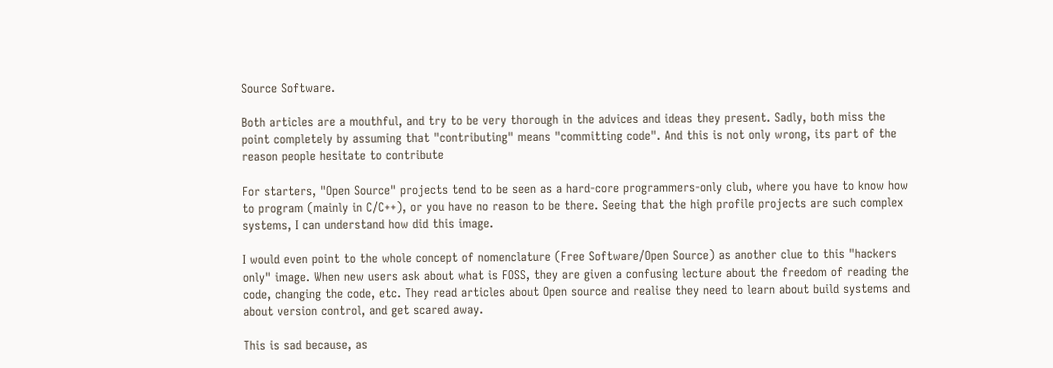Source Software.

Both articles are a mouthful, and try to be very thorough in the advices and ideas they present. Sadly, both miss the point completely by assuming that "contributing" means "committing code". And this is not only wrong, its part of the reason people hesitate to contribute

For starters, "Open Source" projects tend to be seen as a hard-core programmers-only club, where you have to know how to program (mainly in C/C++), or you have no reason to be there. Seeing that the high profile projects are such complex systems, I can understand how did this image.

I would even point to the whole concept of nomenclature (Free Software/Open Source) as another clue to this "hackers only" image. When new users ask about what is FOSS, they are given a confusing lecture about the freedom of reading the code, changing the code, etc. They read articles about Open source and realise they need to learn about build systems and about version control, and get scared away.

This is sad because, as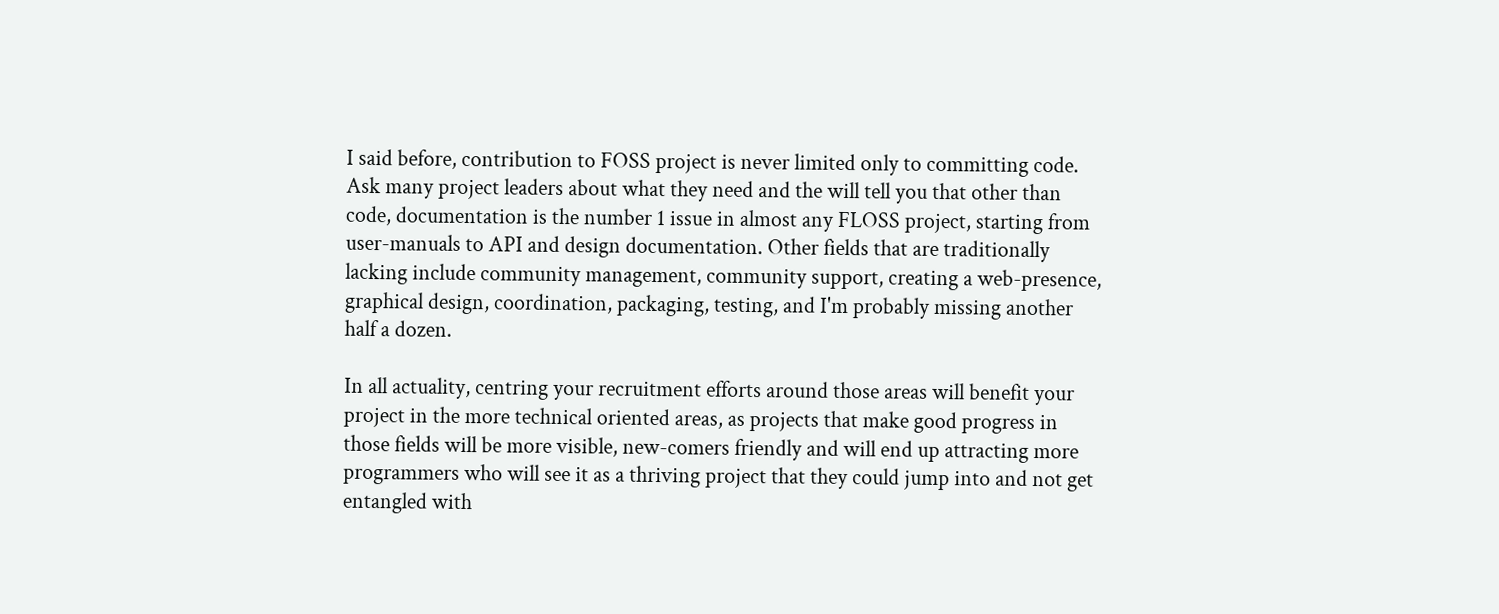I said before, contribution to FOSS project is never limited only to committing code. Ask many project leaders about what they need and the will tell you that other than code, documentation is the number 1 issue in almost any FLOSS project, starting from user-manuals to API and design documentation. Other fields that are traditionally lacking include community management, community support, creating a web-presence, graphical design, coordination, packaging, testing, and I'm probably missing another half a dozen.

In all actuality, centring your recruitment efforts around those areas will benefit your project in the more technical oriented areas, as projects that make good progress in those fields will be more visible, new-comers friendly and will end up attracting more programmers who will see it as a thriving project that they could jump into and not get entangled with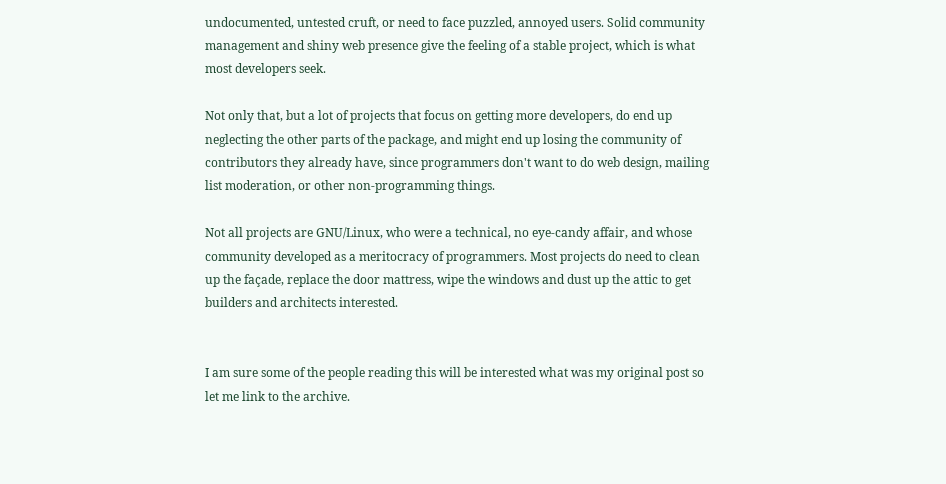undocumented, untested cruft, or need to face puzzled, annoyed users. Solid community management and shiny web presence give the feeling of a stable project, which is what most developers seek.

Not only that, but a lot of projects that focus on getting more developers, do end up neglecting the other parts of the package, and might end up losing the community of contributors they already have, since programmers don't want to do web design, mailing list moderation, or other non-programming things.

Not all projects are GNU/Linux, who were a technical, no eye-candy affair, and whose community developed as a meritocracy of programmers. Most projects do need to clean up the façade, replace the door mattress, wipe the windows and dust up the attic to get builders and architects interested.


I am sure some of the people reading this will be interested what was my original post so let me link to the archive.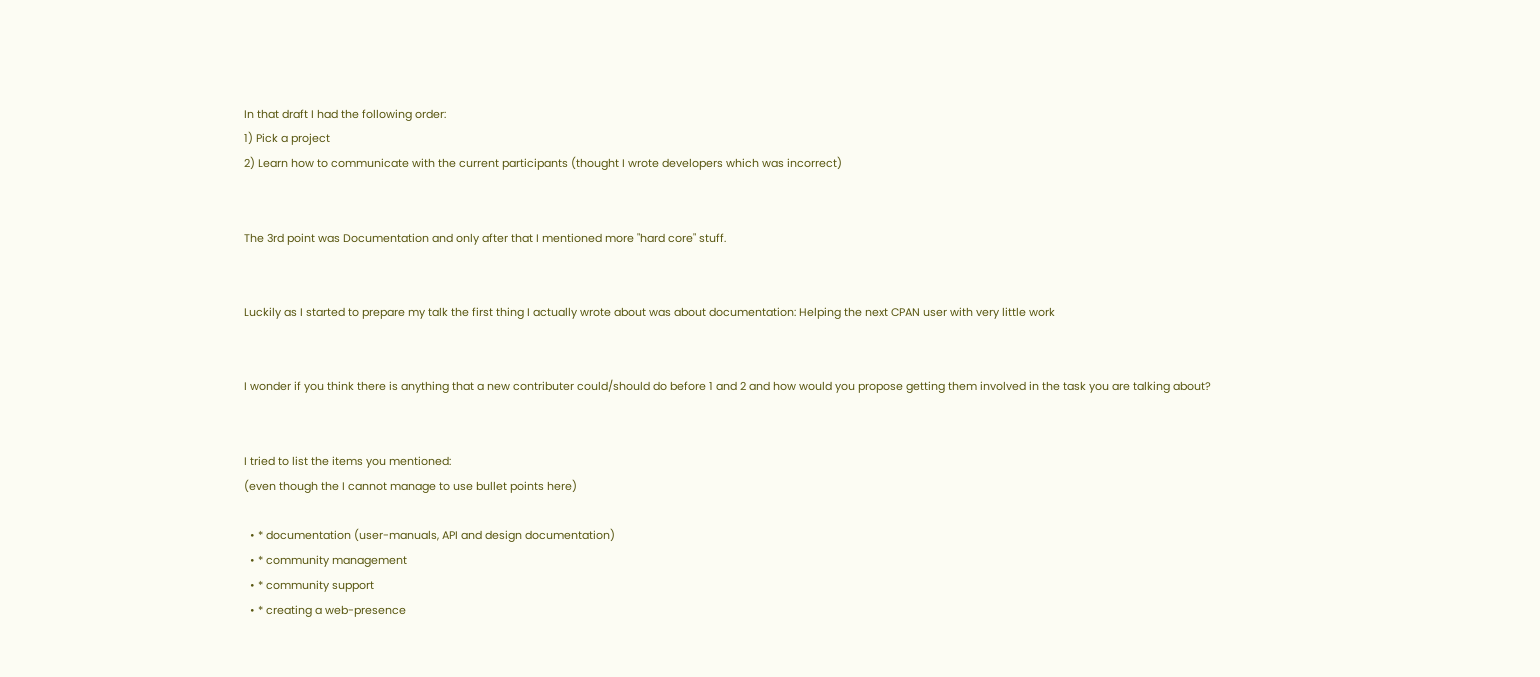In that draft I had the following order:
1) Pick a project
2) Learn how to communicate with the current participants (thought I wrote developers which was incorrect)


The 3rd point was Documentation and only after that I mentioned more "hard core" stuff.


Luckily as I started to prepare my talk the first thing I actually wrote about was about documentation: Helping the next CPAN user with very little work


I wonder if you think there is anything that a new contributer could/should do before 1 and 2 and how would you propose getting them involved in the task you are talking about?


I tried to list the items you mentioned:
(even though the I cannot manage to use bullet points here)

  • * documentation (user-manuals, API and design documentation)
  • * community management
  • * community support
  • * creating a web-presence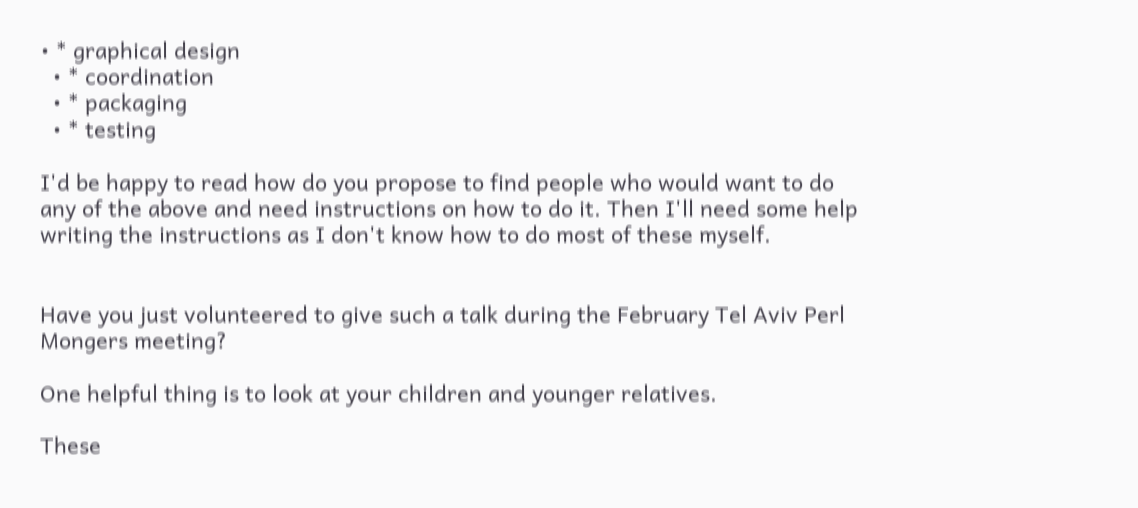• * graphical design
  • * coordination
  • * packaging
  • * testing

I'd be happy to read how do you propose to find people who would want to do any of the above and need instructions on how to do it. Then I'll need some help writing the instructions as I don't know how to do most of these myself.


Have you just volunteered to give such a talk during the February Tel Aviv Perl Mongers meeting?

One helpful thing is to look at your children and younger relatives.

These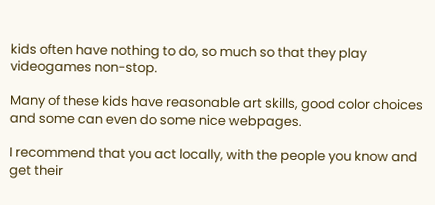kids often have nothing to do, so much so that they play videogames non-stop.

Many of these kids have reasonable art skills, good color choices and some can even do some nice webpages.

I recommend that you act locally, with the people you know and get their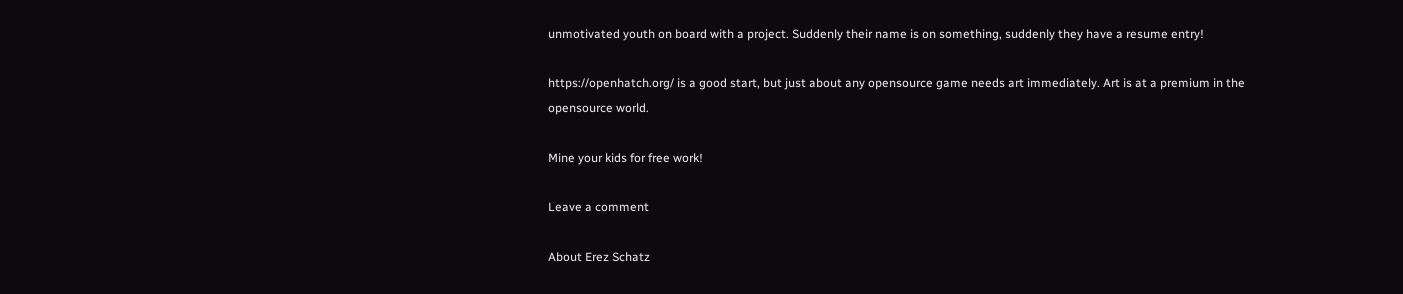unmotivated youth on board with a project. Suddenly their name is on something, suddenly they have a resume entry!

https://openhatch.org/ is a good start, but just about any opensource game needs art immediately. Art is at a premium in the opensource world.

Mine your kids for free work!

Leave a comment

About Erez Schatz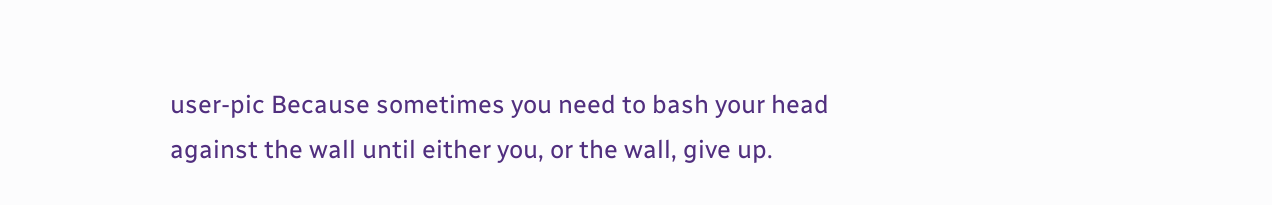user-pic Because sometimes you need to bash your head against the wall until either you, or the wall, give up.